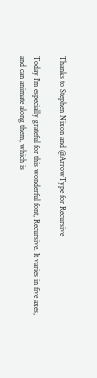Thanks to Stephen Nixon and @ArrowType for Recursive

Today I'm especially grateful for this wonderful font, Recursive. It varies in five axes, and can animate along them, which is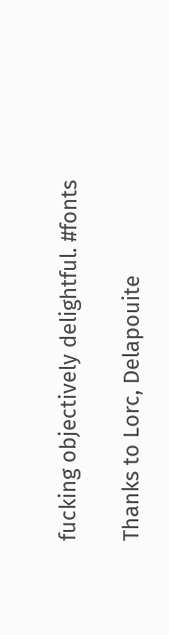fucking objectively delightful. #fonts

Thanks to Lorc, Delapouite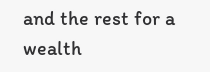and the rest for a wealth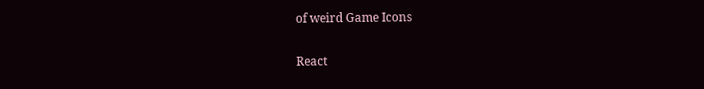of weird Game Icons

React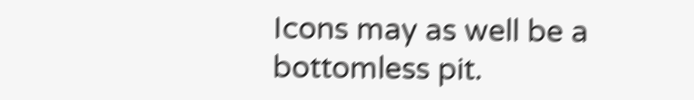Icons may as well be a bottomless pit.